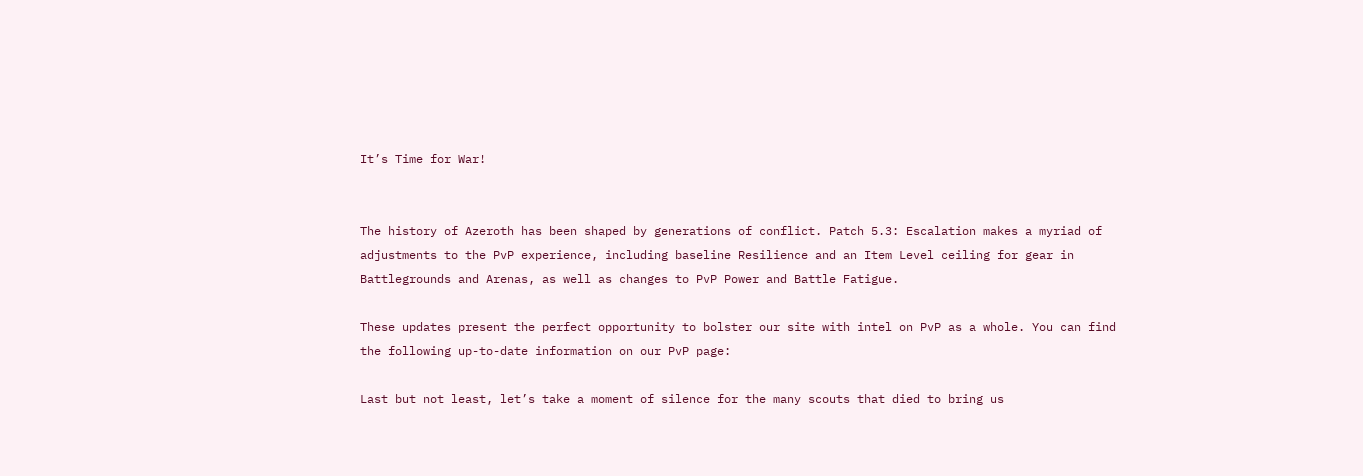It’s Time for War!


The history of Azeroth has been shaped by generations of conflict. Patch 5.3: Escalation makes a myriad of adjustments to the PvP experience, including baseline Resilience and an Item Level ceiling for gear in Battlegrounds and Arenas, as well as changes to PvP Power and Battle Fatigue.

These updates present the perfect opportunity to bolster our site with intel on PvP as a whole. You can find the following up-to-date information on our PvP page:

Last but not least, let’s take a moment of silence for the many scouts that died to bring us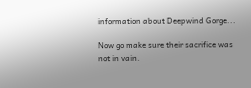information about Deepwind Gorge...

Now go make sure their sacrifice was not in vain.